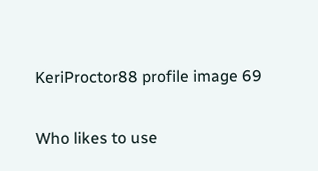KeriProctor88 profile image 69

Who likes to use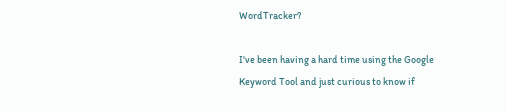WordTracker?

I've been having a hard time using the Google Keyword Tool and just curious to know if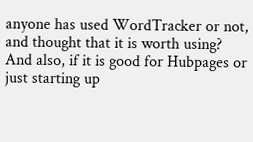anyone has used WordTracker or not, and thought that it is worth using? And also, if it is good for Hubpages or just starting up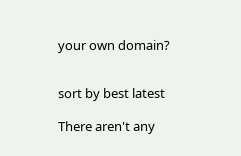your own domain?


sort by best latest

There aren't any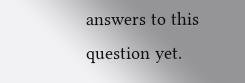answers to this question yet.